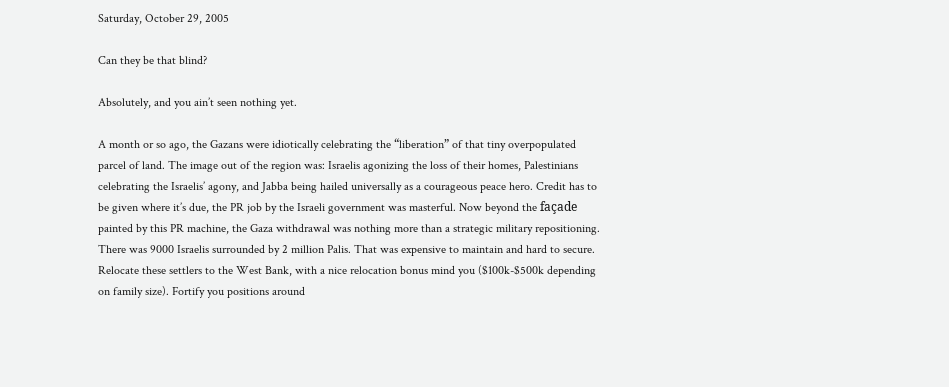Saturday, October 29, 2005

Can they be that blind?

Absolutely, and you ain’t seen nothing yet.

A month or so ago, the Gazans were idiotically celebrating the “liberation” of that tiny overpopulated parcel of land. The image out of the region was: Israelis agonizing the loss of their homes, Palestinians celebrating the Israelis’ agony, and Jabba being hailed universally as a courageous peace hero. Credit has to be given where it’s due, the PR job by the Israeli government was masterful. Now beyond the façade painted by this PR machine, the Gaza withdrawal was nothing more than a strategic military repositioning. There was 9000 Israelis surrounded by 2 million Palis. That was expensive to maintain and hard to secure. Relocate these settlers to the West Bank, with a nice relocation bonus mind you ($100k-$500k depending on family size). Fortify you positions around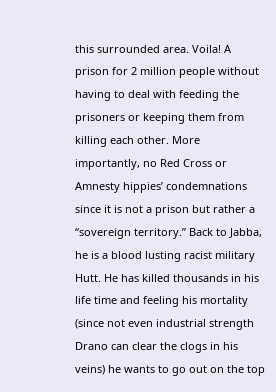this surrounded area. Voila! A prison for 2 million people without having to deal with feeding the prisoners or keeping them from killing each other. More importantly, no Red Cross or Amnesty hippies’ condemnations since it is not a prison but rather a “sovereign territory.” Back to Jabba, he is a blood lusting racist military Hutt. He has killed thousands in his life time and feeling his mortality (since not even industrial strength Drano can clear the clogs in his veins) he wants to go out on the top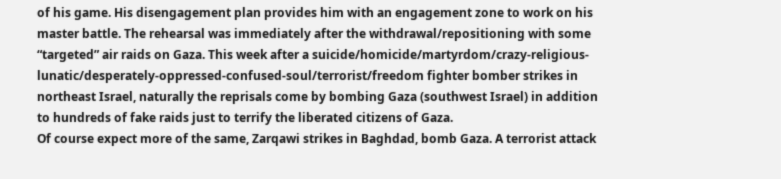of his game. His disengagement plan provides him with an engagement zone to work on his master battle. The rehearsal was immediately after the withdrawal/repositioning with some “targeted” air raids on Gaza. This week after a suicide/homicide/martyrdom/crazy-religious-lunatic/desperately-oppressed-confused-soul/terrorist/freedom fighter bomber strikes in northeast Israel, naturally the reprisals come by bombing Gaza (southwest Israel) in addition to hundreds of fake raids just to terrify the liberated citizens of Gaza.
Of course expect more of the same, Zarqawi strikes in Baghdad, bomb Gaza. A terrorist attack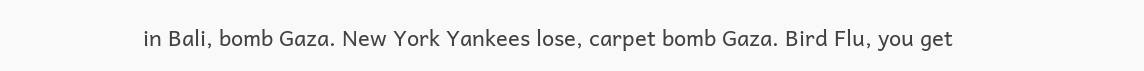in Bali, bomb Gaza. New York Yankees lose, carpet bomb Gaza. Bird Flu, you get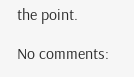the point.

No comments: